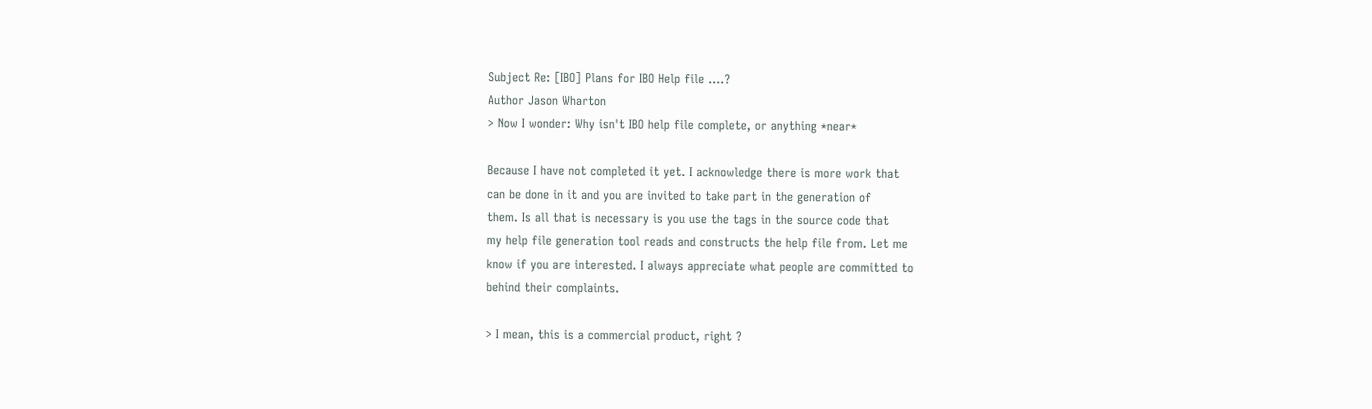Subject Re: [IBO] Plans for IBO Help file ....?
Author Jason Wharton
> Now I wonder: Why isn't IBO help file complete, or anything *near*

Because I have not completed it yet. I acknowledge there is more work that
can be done in it and you are invited to take part in the generation of
them. Is all that is necessary is you use the tags in the source code that
my help file generation tool reads and constructs the help file from. Let me
know if you are interested. I always appreciate what people are committed to
behind their complaints.

> I mean, this is a commercial product, right ?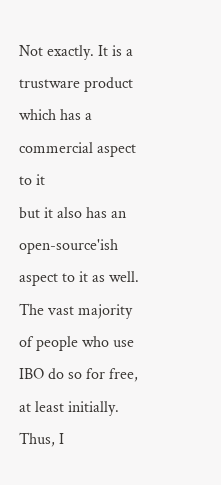Not exactly. It is a trustware product which has a commercial aspect to it
but it also has an open-source'ish aspect to it as well. The vast majority
of people who use IBO do so for free, at least initially. Thus, I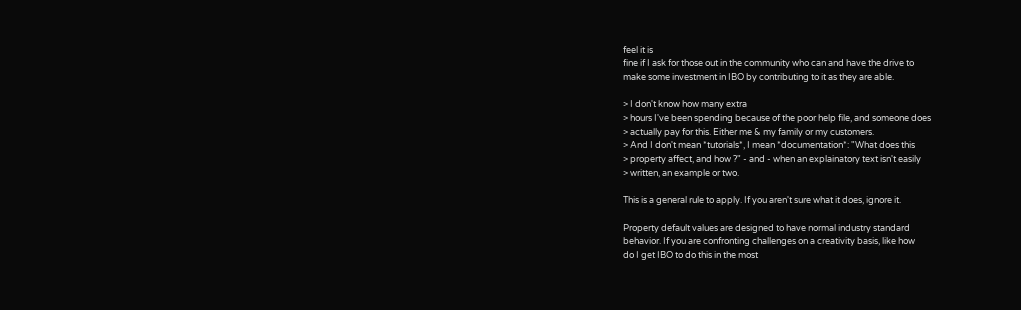feel it is
fine if I ask for those out in the community who can and have the drive to
make some investment in IBO by contributing to it as they are able.

> I don't know how many extra
> hours I've been spending because of the poor help file, and someone does
> actually pay for this. Either me & my family or my customers.
> And I don't mean *tutorials*, I mean *documentation*: "What does this
> property affect, and how ?" - and - when an explainatory text isn't easily
> written, an example or two.

This is a general rule to apply. If you aren't sure what it does, ignore it.

Property default values are designed to have normal industry standard
behavior. If you are confronting challenges on a creativity basis, like how
do I get IBO to do this in the most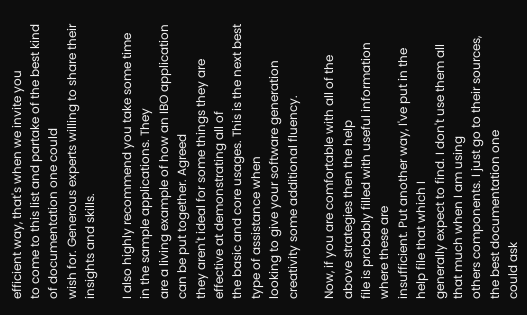efficient way, that's when we invite you
to come to this list and partake of the best kind of documentation one could
wish for. Generous experts willing to share their insights and skills.

I also highly recommend you take some time in the sample applications. They
are a living example of how an IBO application can be put together. Agreed
they aren't ideal for some things they are effective at demonstrating all of
the basic and core usages. This is the next best type of assistance when
looking to give your software generation creativity some additional fluency.

Now, if you are comfortable with all of the above strategies then the help
file is probably filled with useful information where these are
insufficient. Put another way, I've put in the help file that which I
generally expect to find. I don't use them all that much when I am using
others components. I just go to their sources, the best documentation one
could ask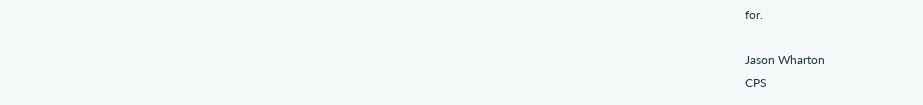for.

Jason Wharton
CPS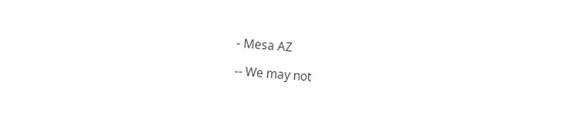- Mesa AZ

-- We may not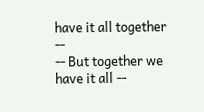have it all together --
-- But together we have it all --